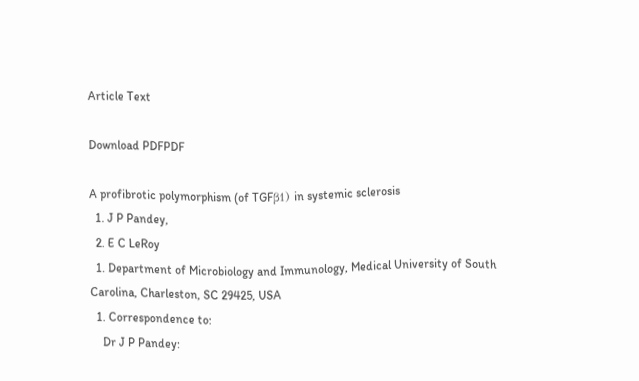Article Text

Download PDFPDF

A profibrotic polymorphism (of TGFβ1) in systemic sclerosis
  1. J P Pandey,
  2. E C LeRoy
  1. Department of Microbiology and Immunology, Medical University of South Carolina, Charleston, SC 29425, USA
  1. Correspondence to:
    Dr J P Pandey: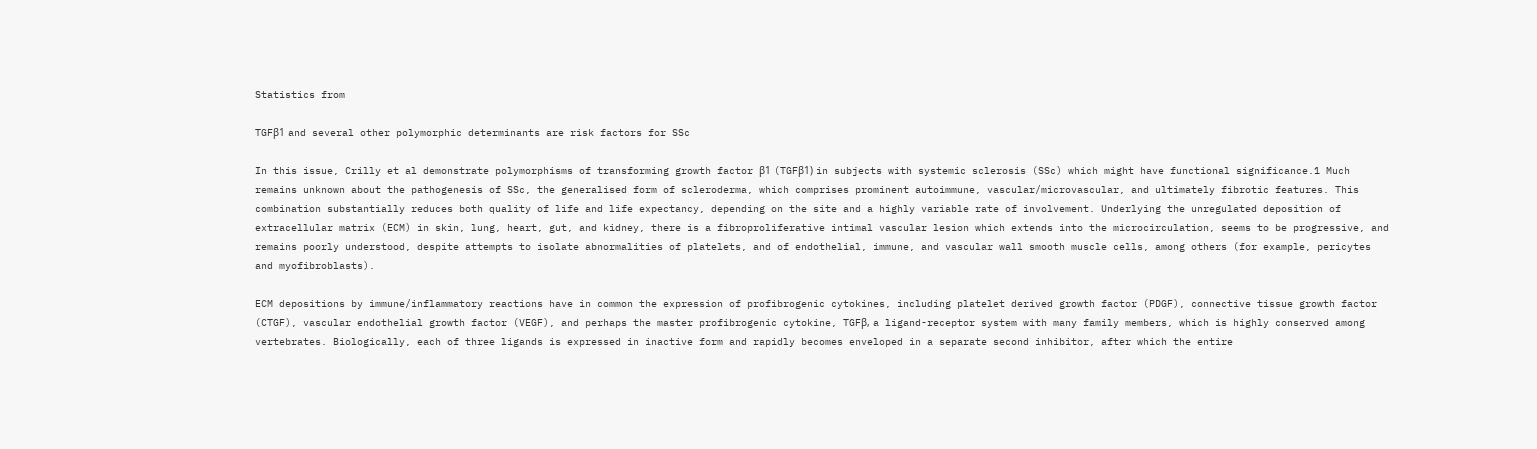Statistics from

TGFβ1 and several other polymorphic determinants are risk factors for SSc

In this issue, Crilly et al demonstrate polymorphisms of transforming growth factor β1 (TGFβ1) in subjects with systemic sclerosis (SSc) which might have functional significance.1 Much remains unknown about the pathogenesis of SSc, the generalised form of scleroderma, which comprises prominent autoimmune, vascular/microvascular, and ultimately fibrotic features. This combination substantially reduces both quality of life and life expectancy, depending on the site and a highly variable rate of involvement. Underlying the unregulated deposition of extracellular matrix (ECM) in skin, lung, heart, gut, and kidney, there is a fibroproliferative intimal vascular lesion which extends into the microcirculation, seems to be progressive, and remains poorly understood, despite attempts to isolate abnormalities of platelets, and of endothelial, immune, and vascular wall smooth muscle cells, among others (for example, pericytes and myofibroblasts).

ECM depositions by immune/inflammatory reactions have in common the expression of profibrogenic cytokines, including platelet derived growth factor (PDGF), connective tissue growth factor (CTGF), vascular endothelial growth factor (VEGF), and perhaps the master profibrogenic cytokine, TGFβ, a ligand-receptor system with many family members, which is highly conserved among vertebrates. Biologically, each of three ligands is expressed in inactive form and rapidly becomes enveloped in a separate second inhibitor, after which the entire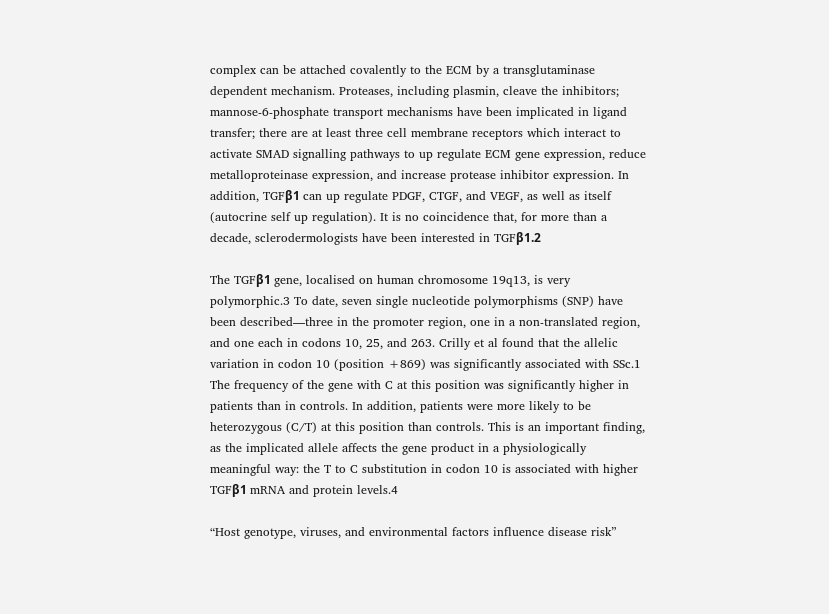complex can be attached covalently to the ECM by a transglutaminase dependent mechanism. Proteases, including plasmin, cleave the inhibitors; mannose-6-phosphate transport mechanisms have been implicated in ligand transfer; there are at least three cell membrane receptors which interact to activate SMAD signalling pathways to up regulate ECM gene expression, reduce metalloproteinase expression, and increase protease inhibitor expression. In addition, TGFβ1 can up regulate PDGF, CTGF, and VEGF, as well as itself (autocrine self up regulation). It is no coincidence that, for more than a decade, sclerodermologists have been interested in TGFβ1.2

The TGFβ1 gene, localised on human chromosome 19q13, is very polymorphic.3 To date, seven single nucleotide polymorphisms (SNP) have been described—three in the promoter region, one in a non-translated region, and one each in codons 10, 25, and 263. Crilly et al found that the allelic variation in codon 10 (position +869) was significantly associated with SSc.1 The frequency of the gene with C at this position was significantly higher in patients than in controls. In addition, patients were more likely to be heterozygous (C/T) at this position than controls. This is an important finding, as the implicated allele affects the gene product in a physiologically meaningful way: the T to C substitution in codon 10 is associated with higher TGFβ1 mRNA and protein levels.4

“Host genotype, viruses, and environmental factors influence disease risk”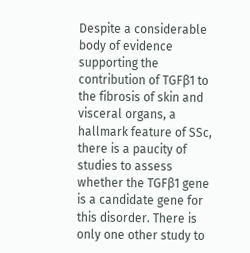Despite a considerable body of evidence supporting the contribution of TGFβ1 to the fibrosis of skin and visceral organs, a hallmark feature of SSc, there is a paucity of studies to assess whether the TGFβ1 gene is a candidate gene for this disorder. There is only one other study to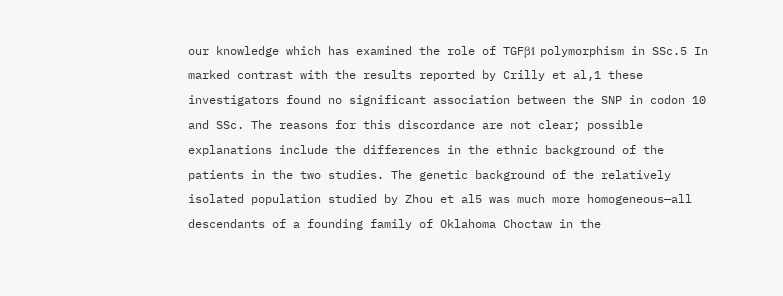our knowledge which has examined the role of TGFβ1 polymorphism in SSc.5 In marked contrast with the results reported by Crilly et al,1 these investigators found no significant association between the SNP in codon 10 and SSc. The reasons for this discordance are not clear; possible explanations include the differences in the ethnic background of the patients in the two studies. The genetic background of the relatively isolated population studied by Zhou et al5 was much more homogeneous—all descendants of a founding family of Oklahoma Choctaw in the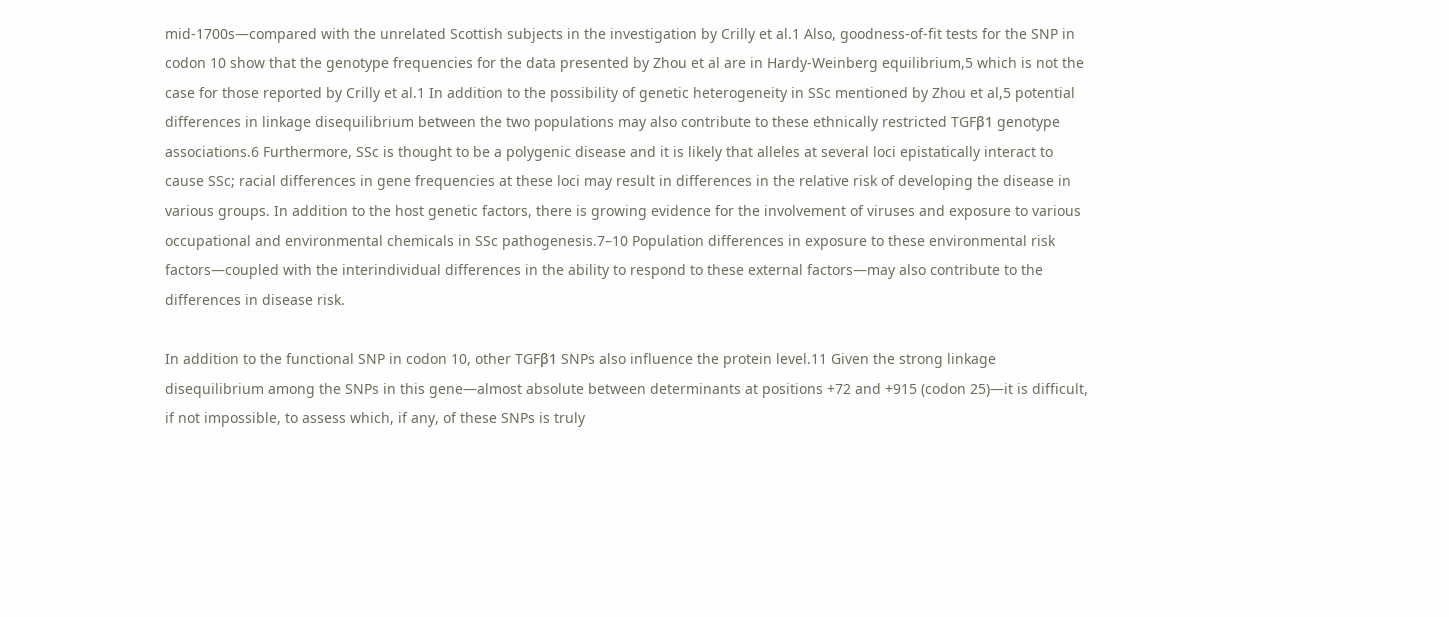mid-1700s—compared with the unrelated Scottish subjects in the investigation by Crilly et al.1 Also, goodness-of-fit tests for the SNP in codon 10 show that the genotype frequencies for the data presented by Zhou et al are in Hardy-Weinberg equilibrium,5 which is not the case for those reported by Crilly et al.1 In addition to the possibility of genetic heterogeneity in SSc mentioned by Zhou et al,5 potential differences in linkage disequilibrium between the two populations may also contribute to these ethnically restricted TGFβ1 genotype associations.6 Furthermore, SSc is thought to be a polygenic disease and it is likely that alleles at several loci epistatically interact to cause SSc; racial differences in gene frequencies at these loci may result in differences in the relative risk of developing the disease in various groups. In addition to the host genetic factors, there is growing evidence for the involvement of viruses and exposure to various occupational and environmental chemicals in SSc pathogenesis.7–10 Population differences in exposure to these environmental risk factors—coupled with the interindividual differences in the ability to respond to these external factors—may also contribute to the differences in disease risk.

In addition to the functional SNP in codon 10, other TGFβ1 SNPs also influence the protein level.11 Given the strong linkage disequilibrium among the SNPs in this gene—almost absolute between determinants at positions +72 and +915 (codon 25)—it is difficult, if not impossible, to assess which, if any, of these SNPs is truly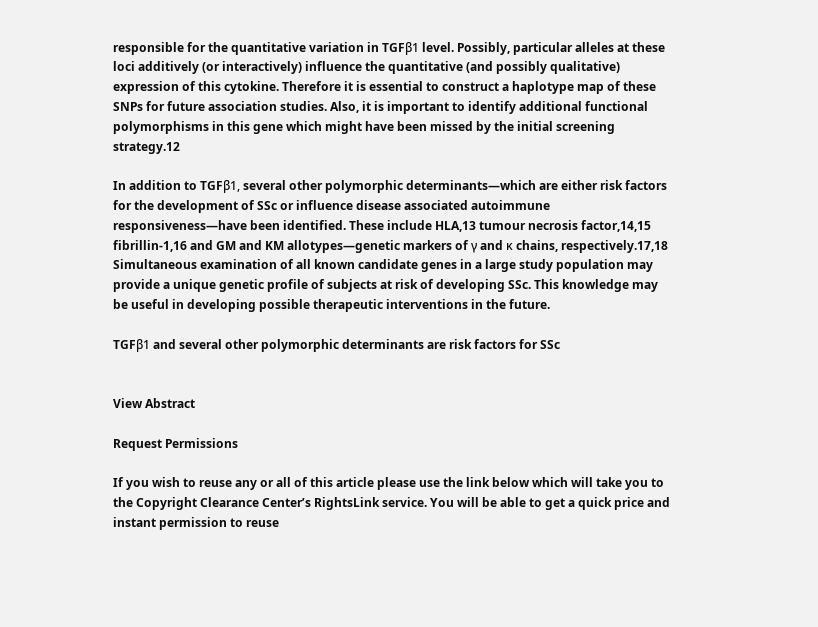responsible for the quantitative variation in TGFβ1 level. Possibly, particular alleles at these loci additively (or interactively) influence the quantitative (and possibly qualitative) expression of this cytokine. Therefore it is essential to construct a haplotype map of these SNPs for future association studies. Also, it is important to identify additional functional polymorphisms in this gene which might have been missed by the initial screening strategy.12

In addition to TGFβ1, several other polymorphic determinants—which are either risk factors for the development of SSc or influence disease associated autoimmune responsiveness—have been identified. These include HLA,13 tumour necrosis factor,14,15 fibrillin-1,16 and GM and KM allotypes—genetic markers of γ and κ chains, respectively.17,18 Simultaneous examination of all known candidate genes in a large study population may provide a unique genetic profile of subjects at risk of developing SSc. This knowledge may be useful in developing possible therapeutic interventions in the future.

TGFβ1 and several other polymorphic determinants are risk factors for SSc


View Abstract

Request Permissions

If you wish to reuse any or all of this article please use the link below which will take you to the Copyright Clearance Center’s RightsLink service. You will be able to get a quick price and instant permission to reuse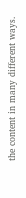the content in many different ways.